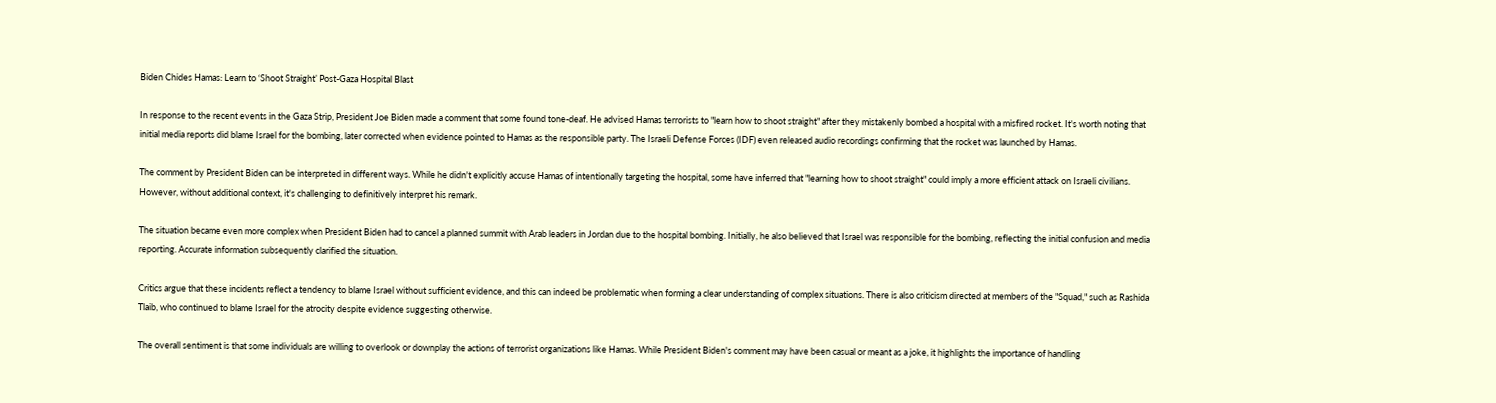Biden Chides Hamas: Learn to ‘Shoot Straight’ Post-Gaza Hospital Blast

In response to the recent events in the Gaza Strip, President Joe Biden made a comment that some found tone-deaf. He advised Hamas terrorists to "learn how to shoot straight" after they mistakenly bombed a hospital with a misfired rocket. It's worth noting that initial media reports did blame Israel for the bombing, later corrected when evidence pointed to Hamas as the responsible party. The Israeli Defense Forces (IDF) even released audio recordings confirming that the rocket was launched by Hamas.

The comment by President Biden can be interpreted in different ways. While he didn't explicitly accuse Hamas of intentionally targeting the hospital, some have inferred that "learning how to shoot straight" could imply a more efficient attack on Israeli civilians. However, without additional context, it's challenging to definitively interpret his remark.

The situation became even more complex when President Biden had to cancel a planned summit with Arab leaders in Jordan due to the hospital bombing. Initially, he also believed that Israel was responsible for the bombing, reflecting the initial confusion and media reporting. Accurate information subsequently clarified the situation.

Critics argue that these incidents reflect a tendency to blame Israel without sufficient evidence, and this can indeed be problematic when forming a clear understanding of complex situations. There is also criticism directed at members of the "Squad," such as Rashida Tlaib, who continued to blame Israel for the atrocity despite evidence suggesting otherwise.

The overall sentiment is that some individuals are willing to overlook or downplay the actions of terrorist organizations like Hamas. While President Biden's comment may have been casual or meant as a joke, it highlights the importance of handling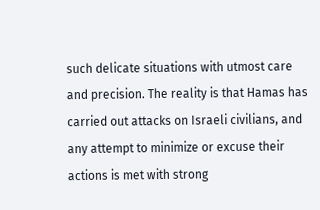such delicate situations with utmost care and precision. The reality is that Hamas has carried out attacks on Israeli civilians, and any attempt to minimize or excuse their actions is met with strong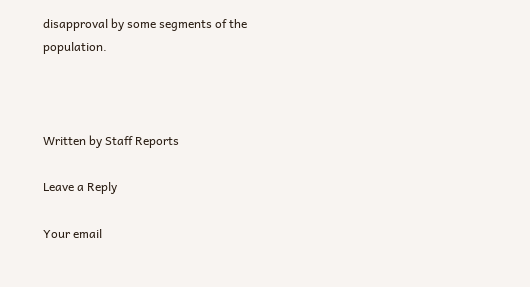disapproval by some segments of the population.



Written by Staff Reports

Leave a Reply

Your email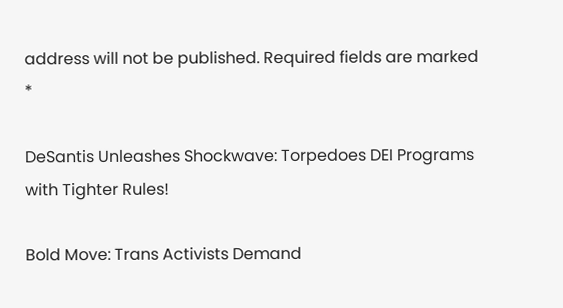address will not be published. Required fields are marked *

DeSantis Unleashes Shockwave: Torpedoes DEI Programs with Tighter Rules!

Bold Move: Trans Activists Demand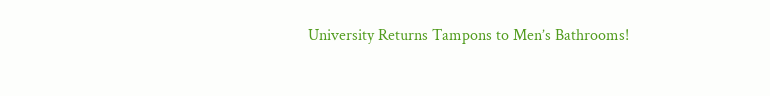University Returns Tampons to Men’s Bathrooms!